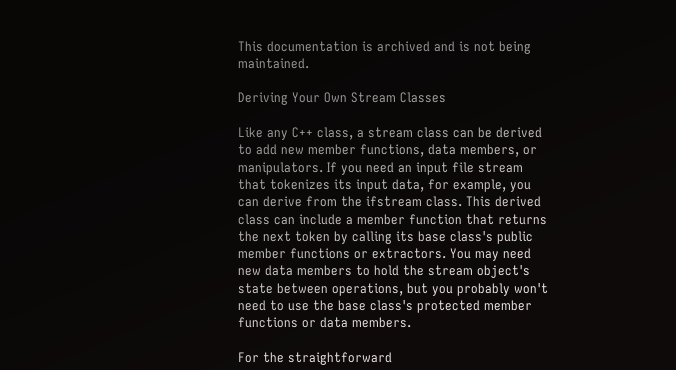This documentation is archived and is not being maintained.

Deriving Your Own Stream Classes

Like any C++ class, a stream class can be derived to add new member functions, data members, or manipulators. If you need an input file stream that tokenizes its input data, for example, you can derive from the ifstream class. This derived class can include a member function that returns the next token by calling its base class's public member functions or extractors. You may need new data members to hold the stream object's state between operations, but you probably won't need to use the base class's protected member functions or data members.

For the straightforward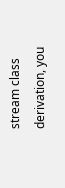stream class derivation, you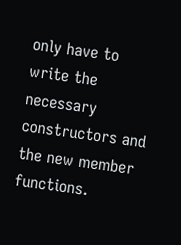only have to write the necessary constructors and the new member functions.